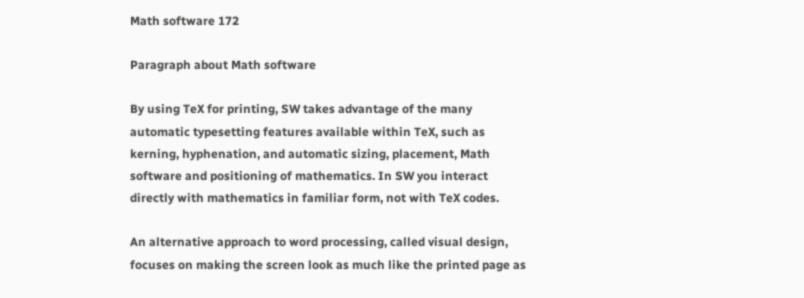Math software 172

Paragraph about Math software

By using TeX for printing, SW takes advantage of the many automatic typesetting features available within TeX, such as kerning, hyphenation, and automatic sizing, placement, Math software and positioning of mathematics. In SW you interact directly with mathematics in familiar form, not with TeX codes.

An alternative approach to word processing, called visual design, focuses on making the screen look as much like the printed page as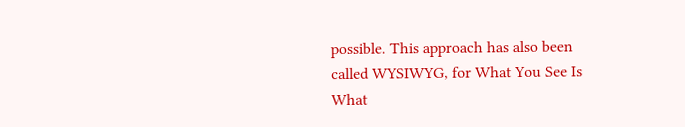possible. This approach has also been called WYSIWYG, for What You See Is What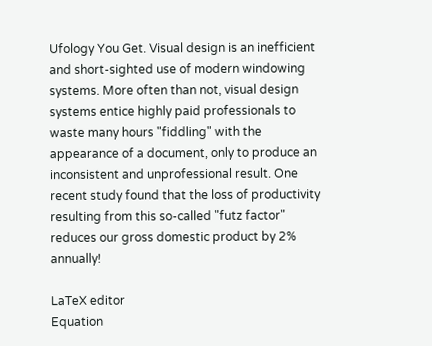Ufology You Get. Visual design is an inefficient and short-sighted use of modern windowing systems. More often than not, visual design systems entice highly paid professionals to waste many hours "fiddling" with the appearance of a document, only to produce an inconsistent and unprofessional result. One recent study found that the loss of productivity resulting from this so-called "futz factor" reduces our gross domestic product by 2% annually!

LaTeX editor
Equation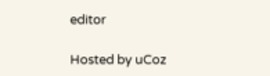editor

Hosted by uCoz